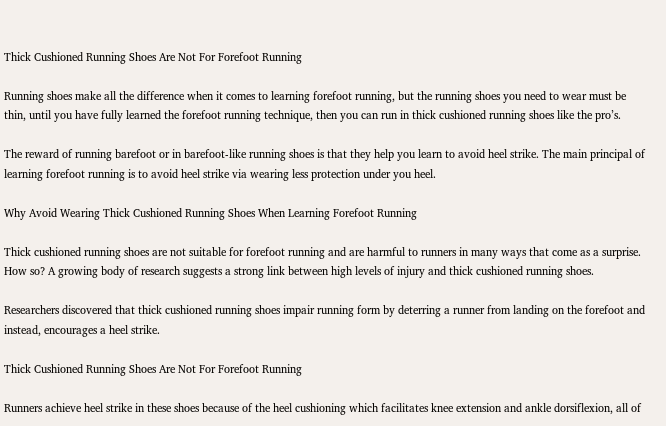Thick Cushioned Running Shoes Are Not For Forefoot Running

Running shoes make all the difference when it comes to learning forefoot running, but the running shoes you need to wear must be thin, until you have fully learned the forefoot running technique, then you can run in thick cushioned running shoes like the pro’s.

The reward of running barefoot or in barefoot-like running shoes is that they help you learn to avoid heel strike. The main principal of learning forefoot running is to avoid heel strike via wearing less protection under you heel.

Why Avoid Wearing Thick Cushioned Running Shoes When Learning Forefoot Running

Thick cushioned running shoes are not suitable for forefoot running and are harmful to runners in many ways that come as a surprise.  How so? A growing body of research suggests a strong link between high levels of injury and thick cushioned running shoes.

Researchers discovered that thick cushioned running shoes impair running form by deterring a runner from landing on the forefoot and instead, encourages a heel strike.

Thick Cushioned Running Shoes Are Not For Forefoot Running

Runners achieve heel strike in these shoes because of the heel cushioning which facilitates knee extension and ankle dorsiflexion, all of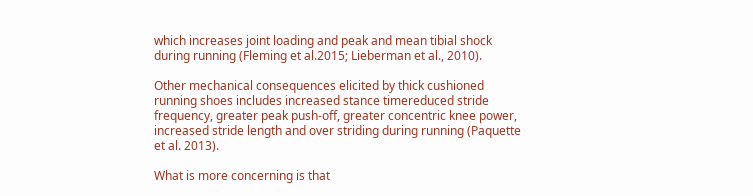which increases joint loading and peak and mean tibial shock during running (Fleming et al.2015; Lieberman et al., 2010).

Other mechanical consequences elicited by thick cushioned running shoes includes increased stance timereduced stride frequency, greater peak push-off, greater concentric knee power, increased stride length and over striding during running (Paquette et al. 2013).

What is more concerning is that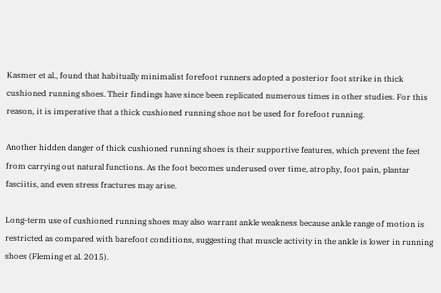Kasmer et al., found that habitually minimalist forefoot runners adopted a posterior foot strike in thick cushioned running shoes. Their findings have since been replicated numerous times in other studies. For this reason, it is imperative that a thick cushioned running shoe not be used for forefoot running.

Another hidden danger of thick cushioned running shoes is their supportive features, which prevent the feet from carrying out natural functions. As the foot becomes underused over time, atrophy, foot pain, plantar fasciitis, and even stress fractures may arise.

Long-term use of cushioned running shoes may also warrant ankle weakness because ankle range of motion is restricted as compared with barefoot conditions, suggesting that muscle activity in the ankle is lower in running shoes (Fleming et al. 2015).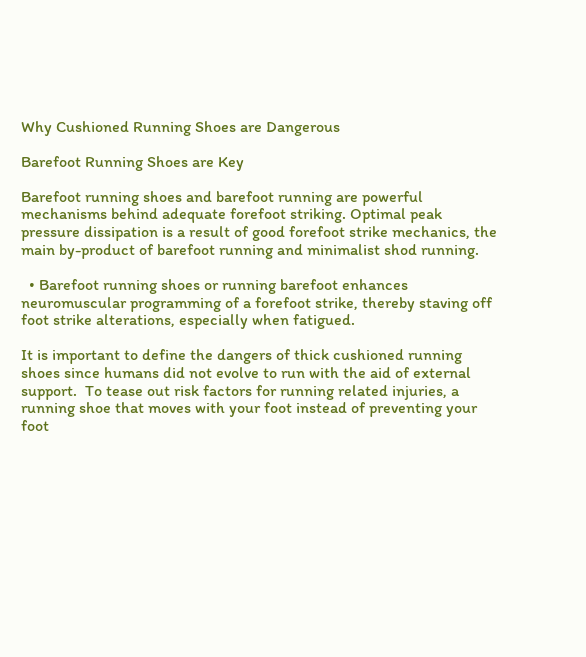Why Cushioned Running Shoes are Dangerous

Barefoot Running Shoes are Key

Barefoot running shoes and barefoot running are powerful mechanisms behind adequate forefoot striking. Optimal peak pressure dissipation is a result of good forefoot strike mechanics, the main by-product of barefoot running and minimalist shod running.

  • Barefoot running shoes or running barefoot enhances neuromuscular programming of a forefoot strike, thereby staving off foot strike alterations, especially when fatigued.

It is important to define the dangers of thick cushioned running shoes since humans did not evolve to run with the aid of external support.  To tease out risk factors for running related injuries, a running shoe that moves with your foot instead of preventing your foot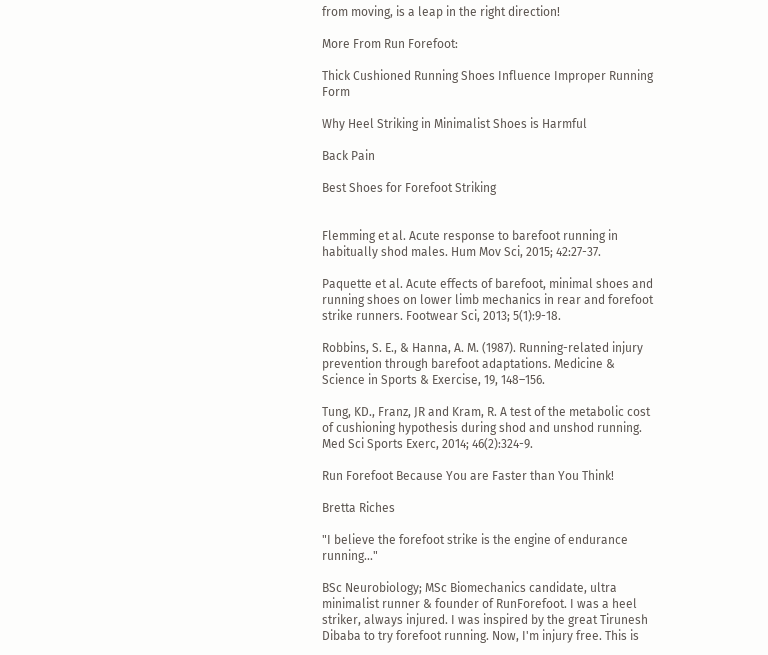from moving, is a leap in the right direction!

More From Run Forefoot:

Thick Cushioned Running Shoes Influence Improper Running Form

Why Heel Striking in Minimalist Shoes is Harmful

Back Pain

Best Shoes for Forefoot Striking


Flemming et al. Acute response to barefoot running in habitually shod males. Hum Mov Sci, 2015; 42:27-37.

Paquette et al. Acute effects of barefoot, minimal shoes and running shoes on lower limb mechanics in rear and forefoot strike runners. Footwear Sci, 2013; 5(1):9-18.

Robbins, S. E., & Hanna, A. M. (1987). Running-related injury prevention through barefoot adaptations. Medicine & Science in Sports & Exercise, 19, 148–156.

Tung, KD., Franz, JR and Kram, R. A test of the metabolic cost of cushioning hypothesis during shod and unshod running. Med Sci Sports Exerc, 2014; 46(2):324-9.

Run Forefoot Because You are Faster than You Think!

Bretta Riches

"I believe the forefoot strike is the engine of endurance running..."

BSc Neurobiology; MSc Biomechanics candidate, ultra minimalist runner & founder of RunForefoot. I was a heel striker, always injured. I was inspired by the great Tirunesh Dibaba to try forefoot running. Now, I'm injury free. This is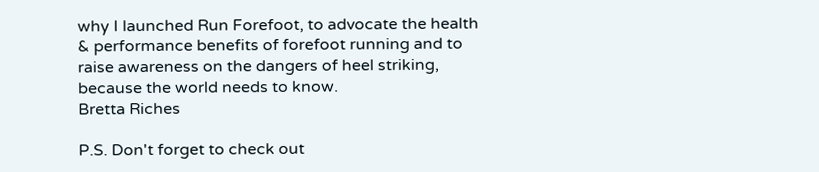why I launched Run Forefoot, to advocate the health & performance benefits of forefoot running and to raise awareness on the dangers of heel striking, because the world needs to know.
Bretta Riches

P.S. Don't forget to check out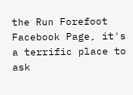the Run Forefoot Facebook Page, it's a terrific place to ask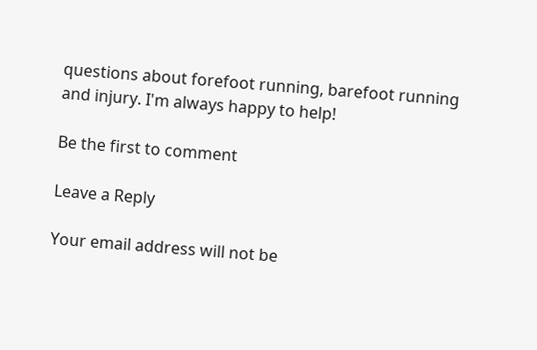questions about forefoot running, barefoot running and injury. I'm always happy to help!

Be the first to comment

Leave a Reply

Your email address will not be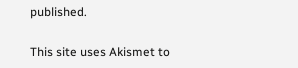published.

This site uses Akismet to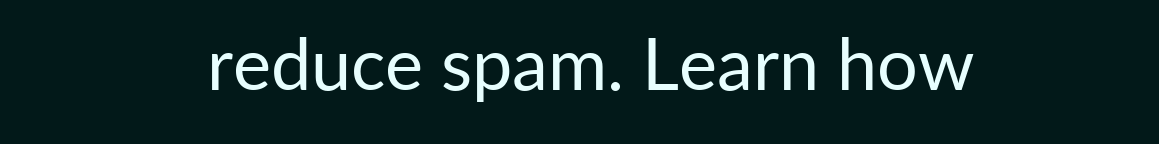reduce spam. Learn how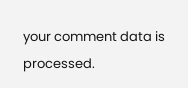your comment data is processed.